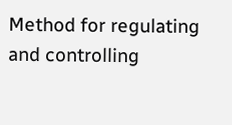Method for regulating and controlling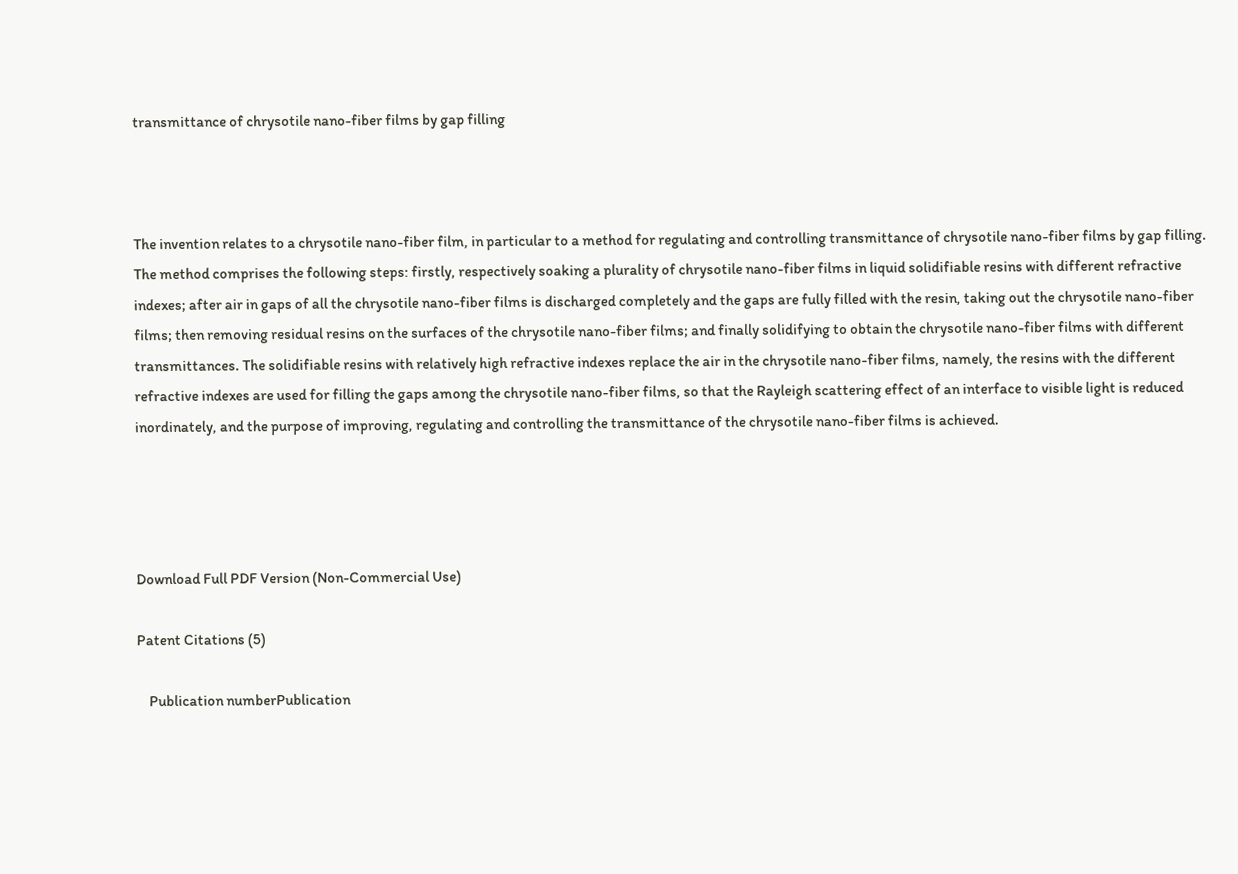transmittance of chrysotile nano-fiber films by gap filling



The invention relates to a chrysotile nano-fiber film, in particular to a method for regulating and controlling transmittance of chrysotile nano-fiber films by gap filling. The method comprises the following steps: firstly, respectively soaking a plurality of chrysotile nano-fiber films in liquid solidifiable resins with different refractive indexes; after air in gaps of all the chrysotile nano-fiber films is discharged completely and the gaps are fully filled with the resin, taking out the chrysotile nano-fiber films; then removing residual resins on the surfaces of the chrysotile nano-fiber films; and finally solidifying to obtain the chrysotile nano-fiber films with different transmittances. The solidifiable resins with relatively high refractive indexes replace the air in the chrysotile nano-fiber films, namely, the resins with the different refractive indexes are used for filling the gaps among the chrysotile nano-fiber films, so that the Rayleigh scattering effect of an interface to visible light is reduced inordinately, and the purpose of improving, regulating and controlling the transmittance of the chrysotile nano-fiber films is achieved.




Download Full PDF Version (Non-Commercial Use)

Patent Citations (5)

    Publication numberPublication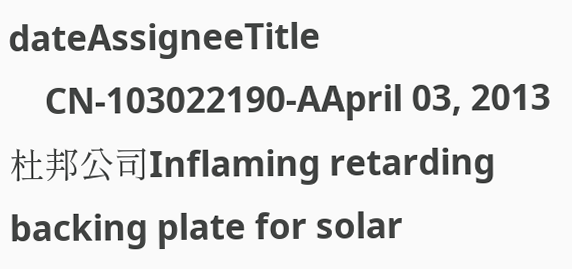dateAssigneeTitle
    CN-103022190-AApril 03, 2013杜邦公司Inflaming retarding backing plate for solar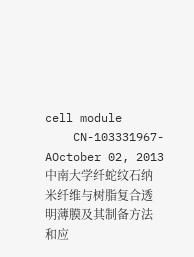cell module
    CN-103331967-AOctober 02, 2013中南大学纤蛇纹石纳米纤维与树脂复合透明薄膜及其制备方法和应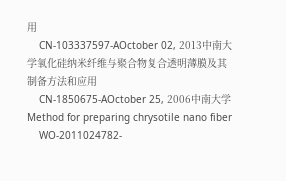用
    CN-103337597-AOctober 02, 2013中南大学氧化硅纳米纤维与聚合物复合透明薄膜及其制备方法和应用
    CN-1850675-AOctober 25, 2006中南大学Method for preparing chrysotile nano fiber
    WO-2011024782-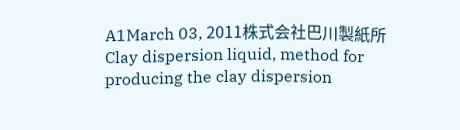A1March 03, 2011株式会社巴川製紙所Clay dispersion liquid, method for producing the clay dispersion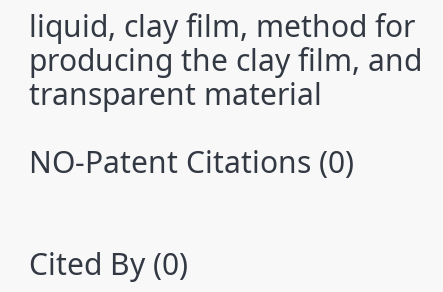liquid, clay film, method for producing the clay film, and transparent material

NO-Patent Citations (0)


Cited By (0)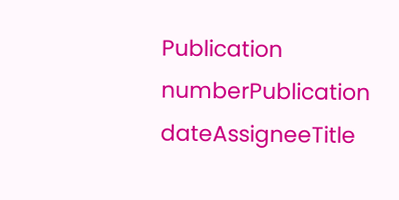Publication numberPublication dateAssigneeTitle